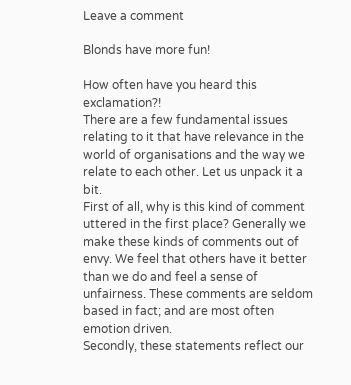Leave a comment

Blonds have more fun!

How often have you heard this exclamation?!
There are a few fundamental issues relating to it that have relevance in the world of organisations and the way we relate to each other. Let us unpack it a bit.
First of all, why is this kind of comment uttered in the first place? Generally we make these kinds of comments out of envy. We feel that others have it better than we do and feel a sense of unfairness. These comments are seldom based in fact; and are most often emotion driven.
Secondly, these statements reflect our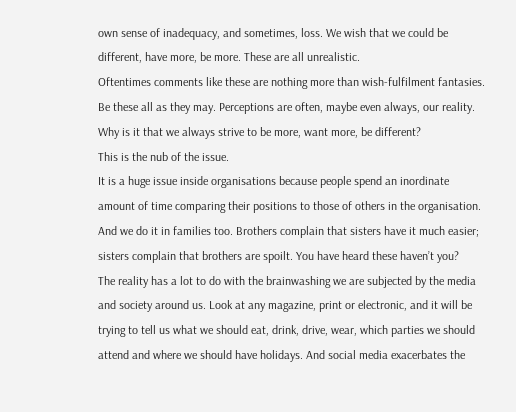own sense of inadequacy, and sometimes, loss. We wish that we could be different, have more, be more. These are all unrealistic.
Oftentimes comments like these are nothing more than wish-fulfilment fantasies.
Be these all as they may. Perceptions are often, maybe even always, our reality.
Why is it that we always strive to be more, want more, be different?
This is the nub of the issue.
It is a huge issue inside organisations because people spend an inordinate amount of time comparing their positions to those of others in the organisation. And we do it in families too. Brothers complain that sisters have it much easier; sisters complain that brothers are spoilt. You have heard these haven’t you?
The reality has a lot to do with the brainwashing we are subjected by the media and society around us. Look at any magazine, print or electronic, and it will be trying to tell us what we should eat, drink, drive, wear, which parties we should attend and where we should have holidays. And social media exacerbates the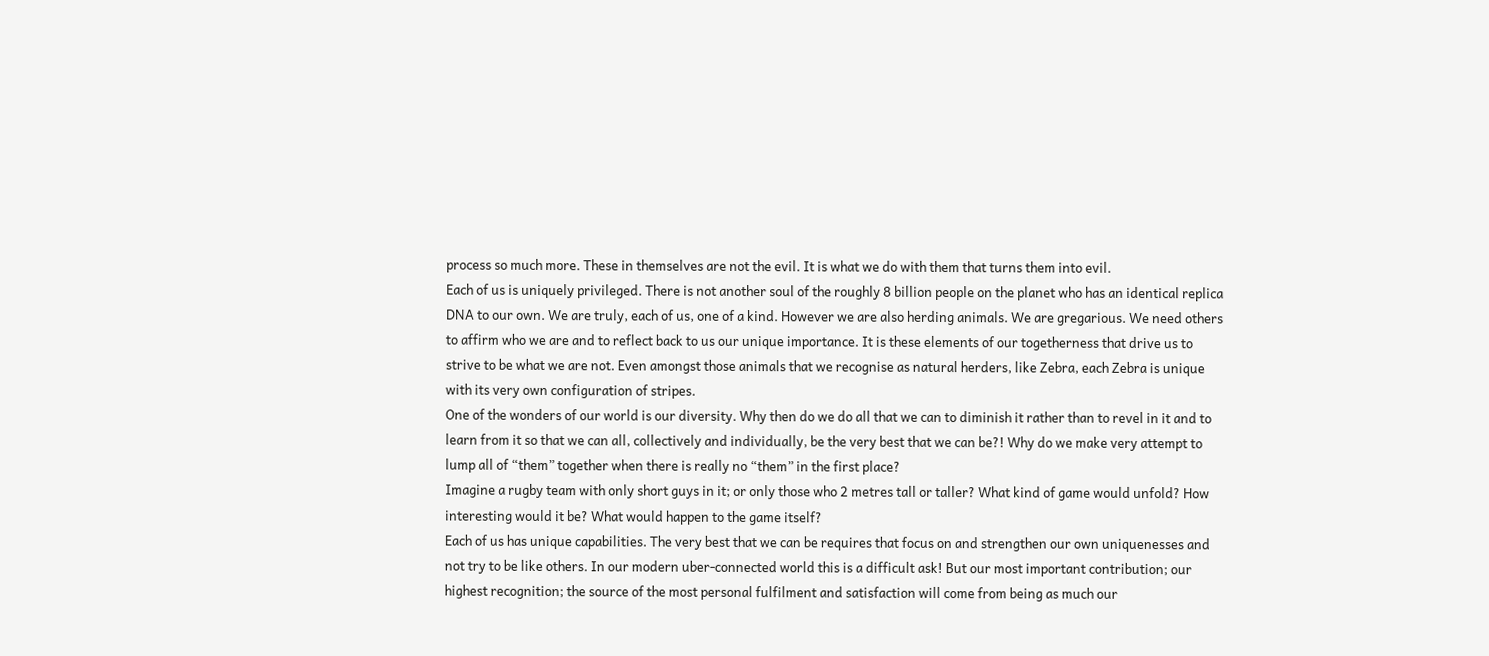process so much more. These in themselves are not the evil. It is what we do with them that turns them into evil.
Each of us is uniquely privileged. There is not another soul of the roughly 8 billion people on the planet who has an identical replica DNA to our own. We are truly, each of us, one of a kind. However we are also herding animals. We are gregarious. We need others to affirm who we are and to reflect back to us our unique importance. It is these elements of our togetherness that drive us to strive to be what we are not. Even amongst those animals that we recognise as natural herders, like Zebra, each Zebra is unique with its very own configuration of stripes.
One of the wonders of our world is our diversity. Why then do we do all that we can to diminish it rather than to revel in it and to learn from it so that we can all, collectively and individually, be the very best that we can be?! Why do we make very attempt to lump all of “them” together when there is really no “them” in the first place?
Imagine a rugby team with only short guys in it; or only those who 2 metres tall or taller? What kind of game would unfold? How interesting would it be? What would happen to the game itself?
Each of us has unique capabilities. The very best that we can be requires that focus on and strengthen our own uniquenesses and not try to be like others. In our modern uber-connected world this is a difficult ask! But our most important contribution; our highest recognition; the source of the most personal fulfilment and satisfaction will come from being as much our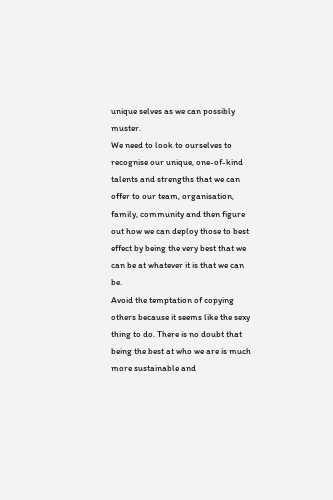unique selves as we can possibly muster.
We need to look to ourselves to recognise our unique, one-of-kind talents and strengths that we can offer to our team, organisation, family, community and then figure out how we can deploy those to best effect by being the very best that we can be at whatever it is that we can be.
Avoid the temptation of copying others because it seems like the sexy thing to do. There is no doubt that being the best at who we are is much more sustainable and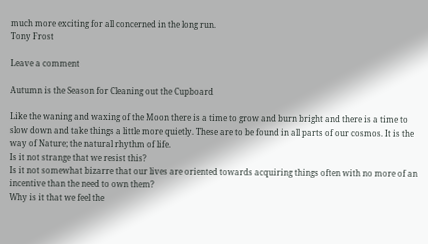much more exciting for all concerned in the long run.
Tony Frost

Leave a comment

Autumn is the Season for Cleaning out the Cupboard

Like the waning and waxing of the Moon there is a time to grow and burn bright and there is a time to slow down and take things a little more quietly. These are to be found in all parts of our cosmos. It is the way of Nature; the natural rhythm of life.
Is it not strange that we resist this?
Is it not somewhat bizarre that our lives are oriented towards acquiring things often with no more of an incentive than the need to own them?
Why is it that we feel the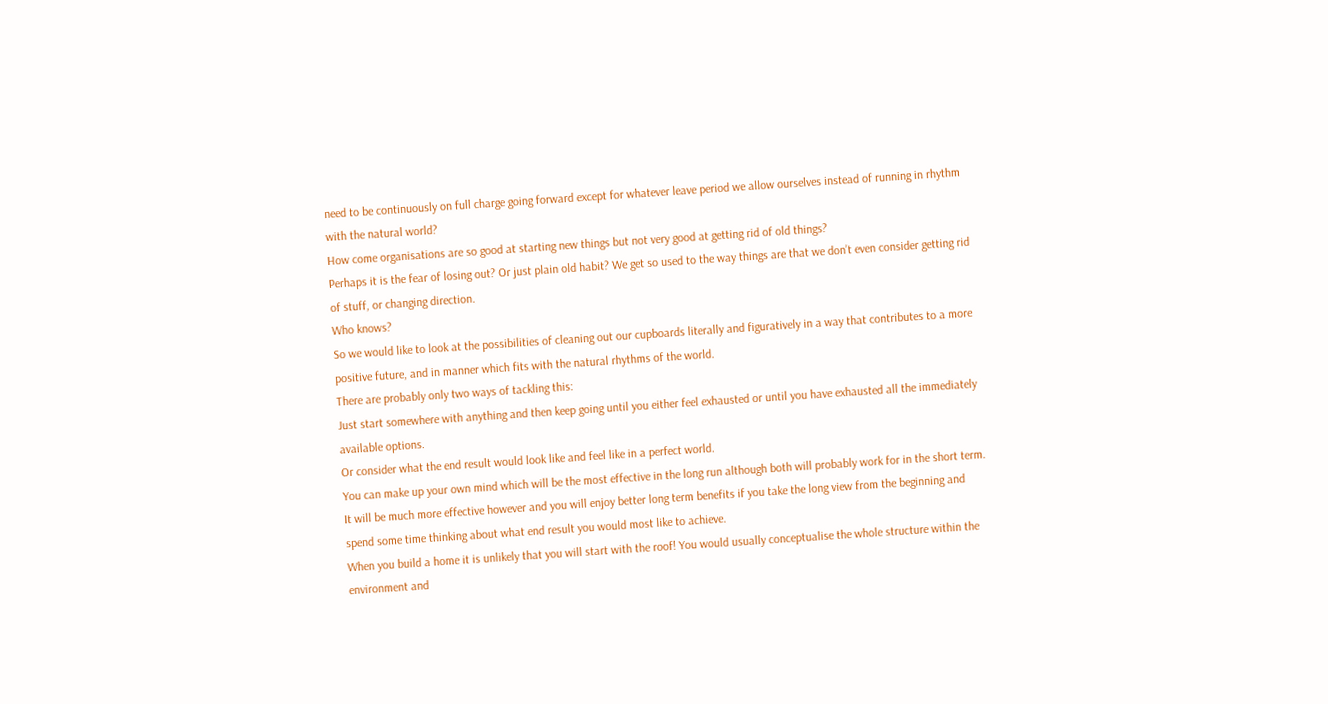need to be continuously on full charge going forward except for whatever leave period we allow ourselves instead of running in rhythm with the natural world?
How come organisations are so good at starting new things but not very good at getting rid of old things?
Perhaps it is the fear of losing out? Or just plain old habit? We get so used to the way things are that we don’t even consider getting rid of stuff, or changing direction.
Who knows?
So we would like to look at the possibilities of cleaning out our cupboards literally and figuratively in a way that contributes to a more positive future, and in manner which fits with the natural rhythms of the world.
There are probably only two ways of tackling this:
Just start somewhere with anything and then keep going until you either feel exhausted or until you have exhausted all the immediately available options.
Or consider what the end result would look like and feel like in a perfect world.
You can make up your own mind which will be the most effective in the long run although both will probably work for in the short term.
It will be much more effective however and you will enjoy better long term benefits if you take the long view from the beginning and spend some time thinking about what end result you would most like to achieve.
When you build a home it is unlikely that you will start with the roof! You would usually conceptualise the whole structure within the environment and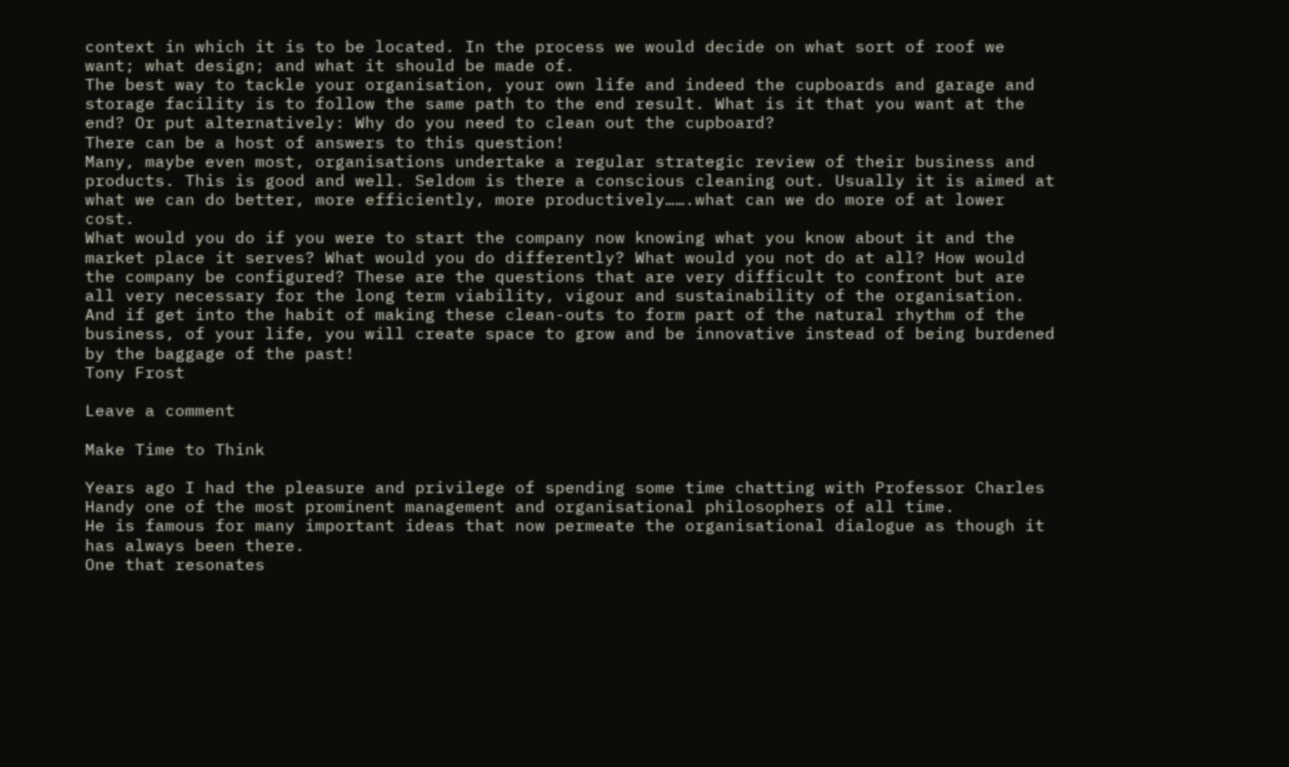context in which it is to be located. In the process we would decide on what sort of roof we want; what design; and what it should be made of.
The best way to tackle your organisation, your own life and indeed the cupboards and garage and storage facility is to follow the same path to the end result. What is it that you want at the end? Or put alternatively: Why do you need to clean out the cupboard?
There can be a host of answers to this question!
Many, maybe even most, organisations undertake a regular strategic review of their business and products. This is good and well. Seldom is there a conscious cleaning out. Usually it is aimed at what we can do better, more efficiently, more productively…….what can we do more of at lower cost.
What would you do if you were to start the company now knowing what you know about it and the market place it serves? What would you do differently? What would you not do at all? How would the company be configured? These are the questions that are very difficult to confront but are all very necessary for the long term viability, vigour and sustainability of the organisation.
And if get into the habit of making these clean-outs to form part of the natural rhythm of the business, of your life, you will create space to grow and be innovative instead of being burdened by the baggage of the past!
Tony Frost

Leave a comment

Make Time to Think

Years ago I had the pleasure and privilege of spending some time chatting with Professor Charles Handy one of the most prominent management and organisational philosophers of all time.
He is famous for many important ideas that now permeate the organisational dialogue as though it has always been there.
One that resonates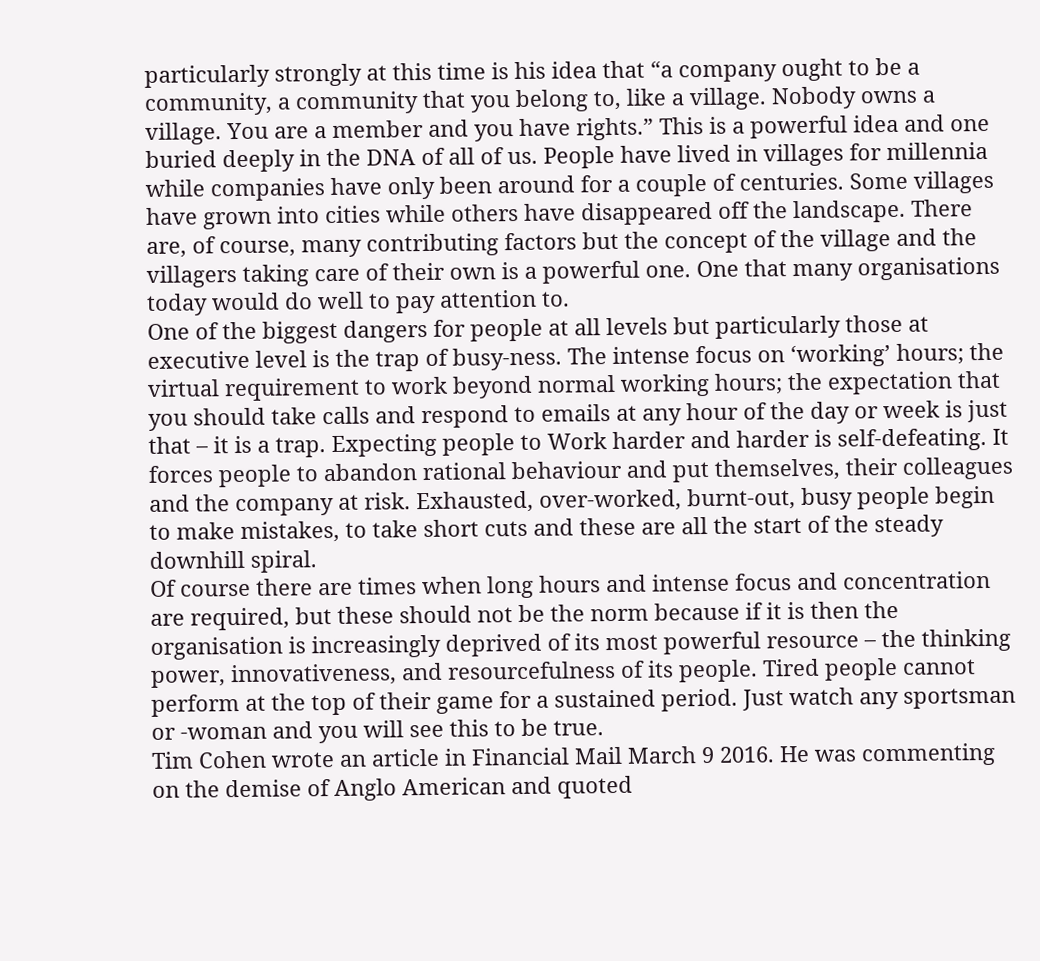particularly strongly at this time is his idea that “a company ought to be a community, a community that you belong to, like a village. Nobody owns a village. You are a member and you have rights.” This is a powerful idea and one buried deeply in the DNA of all of us. People have lived in villages for millennia while companies have only been around for a couple of centuries. Some villages have grown into cities while others have disappeared off the landscape. There are, of course, many contributing factors but the concept of the village and the villagers taking care of their own is a powerful one. One that many organisations today would do well to pay attention to.
One of the biggest dangers for people at all levels but particularly those at executive level is the trap of busy-ness. The intense focus on ‘working’ hours; the virtual requirement to work beyond normal working hours; the expectation that you should take calls and respond to emails at any hour of the day or week is just that – it is a trap. Expecting people to Work harder and harder is self-defeating. It forces people to abandon rational behaviour and put themselves, their colleagues and the company at risk. Exhausted, over-worked, burnt-out, busy people begin to make mistakes, to take short cuts and these are all the start of the steady downhill spiral.
Of course there are times when long hours and intense focus and concentration are required, but these should not be the norm because if it is then the organisation is increasingly deprived of its most powerful resource – the thinking power, innovativeness, and resourcefulness of its people. Tired people cannot perform at the top of their game for a sustained period. Just watch any sportsman or -woman and you will see this to be true.
Tim Cohen wrote an article in Financial Mail March 9 2016. He was commenting on the demise of Anglo American and quoted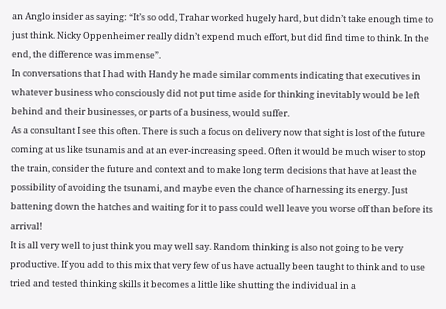an Anglo insider as saying: “It’s so odd, Trahar worked hugely hard, but didn’t take enough time to just think. Nicky Oppenheimer really didn’t expend much effort, but did find time to think. In the end, the difference was immense”.
In conversations that I had with Handy he made similar comments indicating that executives in whatever business who consciously did not put time aside for thinking inevitably would be left behind and their businesses, or parts of a business, would suffer.
As a consultant I see this often. There is such a focus on delivery now that sight is lost of the future coming at us like tsunamis and at an ever-increasing speed. Often it would be much wiser to stop the train, consider the future and context and to make long term decisions that have at least the possibility of avoiding the tsunami, and maybe even the chance of harnessing its energy. Just battening down the hatches and waiting for it to pass could well leave you worse off than before its arrival!
It is all very well to just think you may well say. Random thinking is also not going to be very productive. If you add to this mix that very few of us have actually been taught to think and to use tried and tested thinking skills it becomes a little like shutting the individual in a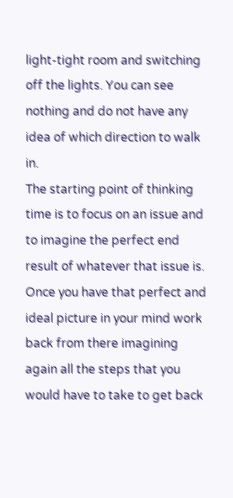light-tight room and switching off the lights. You can see nothing and do not have any idea of which direction to walk in.
The starting point of thinking time is to focus on an issue and to imagine the perfect end result of whatever that issue is. Once you have that perfect and ideal picture in your mind work back from there imagining again all the steps that you would have to take to get back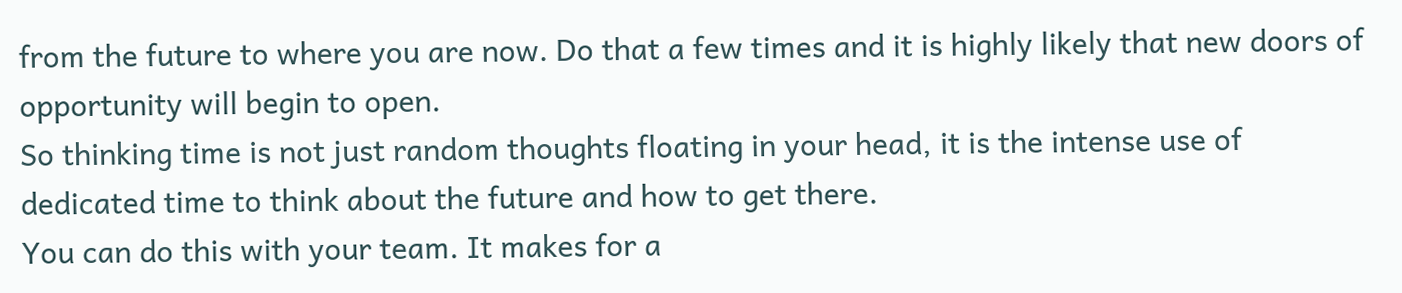from the future to where you are now. Do that a few times and it is highly likely that new doors of opportunity will begin to open.
So thinking time is not just random thoughts floating in your head, it is the intense use of dedicated time to think about the future and how to get there.
You can do this with your team. It makes for a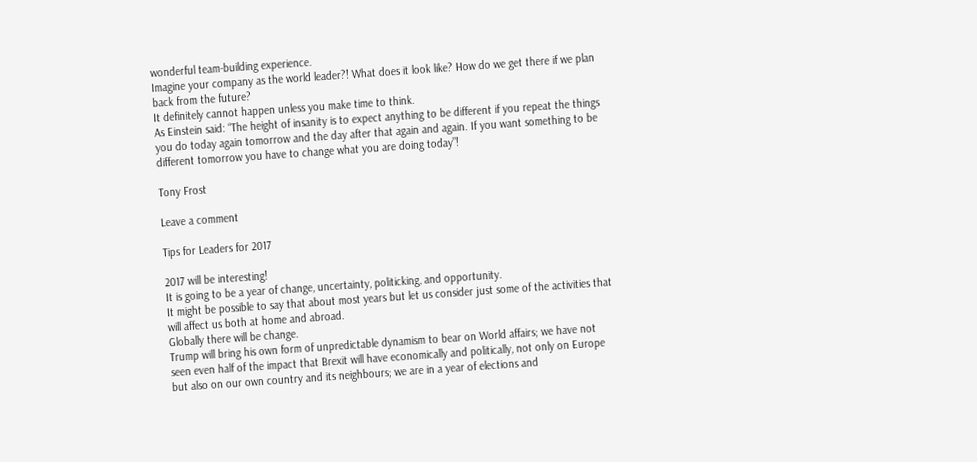wonderful team-building experience.
Imagine your company as the world leader?! What does it look like? How do we get there if we plan back from the future?
It definitely cannot happen unless you make time to think.
As Einstein said: “The height of insanity is to expect anything to be different if you repeat the things you do today again tomorrow and the day after that again and again. If you want something to be different tomorrow you have to change what you are doing today”!

Tony Frost

Leave a comment

Tips for Leaders for 2017

2017 will be interesting!
It is going to be a year of change, uncertainty, politicking, and opportunity.
It might be possible to say that about most years but let us consider just some of the activities that will affect us both at home and abroad.
Globally there will be change.
Trump will bring his own form of unpredictable dynamism to bear on World affairs; we have not seen even half of the impact that Brexit will have economically and politically, not only on Europe but also on our own country and its neighbours; we are in a year of elections and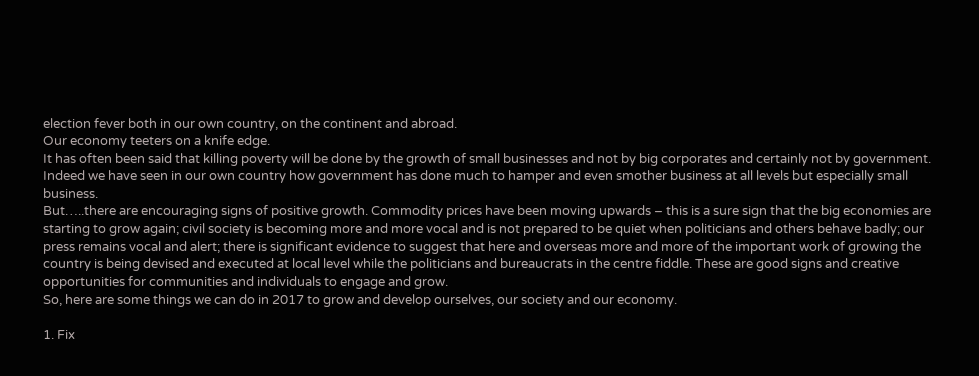election fever both in our own country, on the continent and abroad.
Our economy teeters on a knife edge.
It has often been said that killing poverty will be done by the growth of small businesses and not by big corporates and certainly not by government. Indeed we have seen in our own country how government has done much to hamper and even smother business at all levels but especially small business.
But…..there are encouraging signs of positive growth. Commodity prices have been moving upwards – this is a sure sign that the big economies are starting to grow again; civil society is becoming more and more vocal and is not prepared to be quiet when politicians and others behave badly; our press remains vocal and alert; there is significant evidence to suggest that here and overseas more and more of the important work of growing the country is being devised and executed at local level while the politicians and bureaucrats in the centre fiddle. These are good signs and creative opportunities for communities and individuals to engage and grow.
So, here are some things we can do in 2017 to grow and develop ourselves, our society and our economy.

1. Fix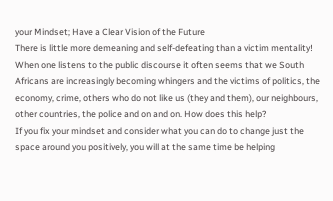your Mindset; Have a Clear Vision of the Future
There is little more demeaning and self-defeating than a victim mentality! When one listens to the public discourse it often seems that we South Africans are increasingly becoming whingers and the victims of politics, the economy, crime, others who do not like us (they and them), our neighbours, other countries, the police and on and on. How does this help?
If you fix your mindset and consider what you can do to change just the space around you positively, you will at the same time be helping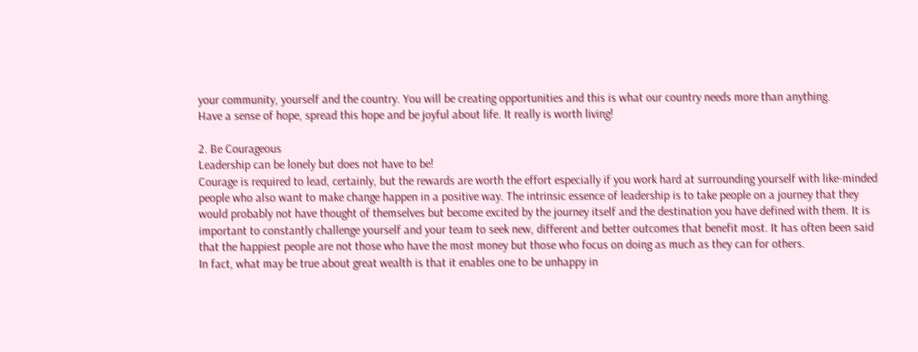your community, yourself and the country. You will be creating opportunities and this is what our country needs more than anything.
Have a sense of hope, spread this hope and be joyful about life. It really is worth living!

2. Be Courageous
Leadership can be lonely but does not have to be!
Courage is required to lead, certainly, but the rewards are worth the effort especially if you work hard at surrounding yourself with like-minded people who also want to make change happen in a positive way. The intrinsic essence of leadership is to take people on a journey that they would probably not have thought of themselves but become excited by the journey itself and the destination you have defined with them. It is important to constantly challenge yourself and your team to seek new, different and better outcomes that benefit most. It has often been said that the happiest people are not those who have the most money but those who focus on doing as much as they can for others.
In fact, what may be true about great wealth is that it enables one to be unhappy in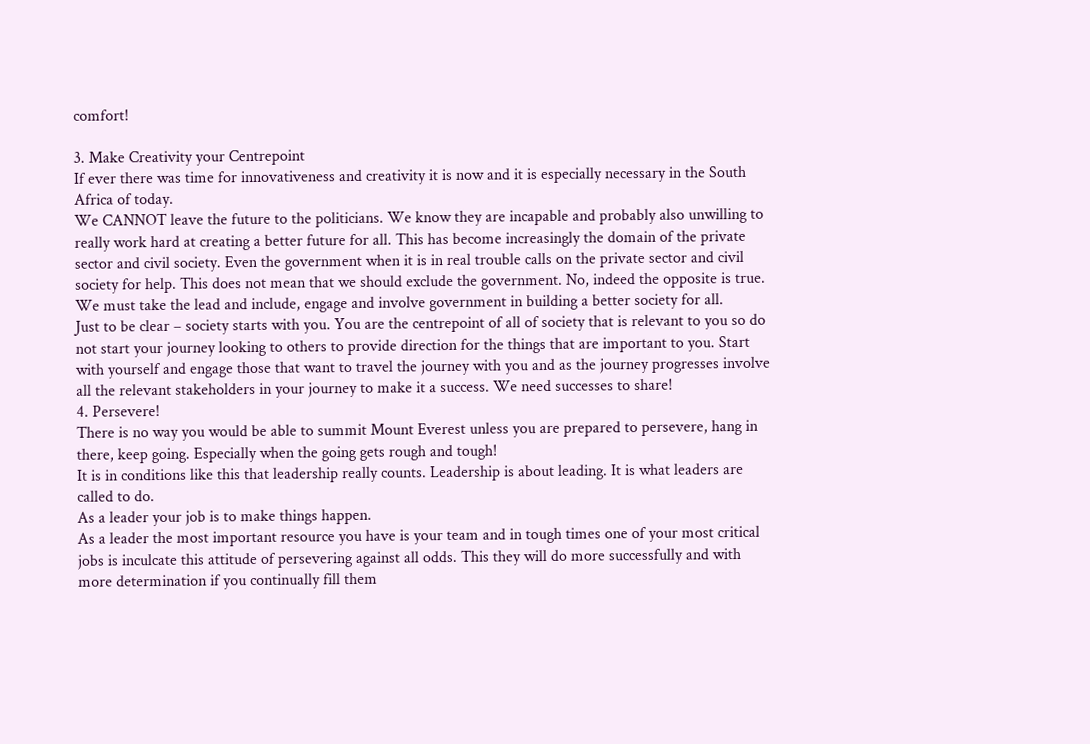comfort!

3. Make Creativity your Centrepoint
If ever there was time for innovativeness and creativity it is now and it is especially necessary in the South Africa of today.
We CANNOT leave the future to the politicians. We know they are incapable and probably also unwilling to really work hard at creating a better future for all. This has become increasingly the domain of the private sector and civil society. Even the government when it is in real trouble calls on the private sector and civil society for help. This does not mean that we should exclude the government. No, indeed the opposite is true. We must take the lead and include, engage and involve government in building a better society for all.
Just to be clear – society starts with you. You are the centrepoint of all of society that is relevant to you so do not start your journey looking to others to provide direction for the things that are important to you. Start with yourself and engage those that want to travel the journey with you and as the journey progresses involve all the relevant stakeholders in your journey to make it a success. We need successes to share!
4. Persevere!
There is no way you would be able to summit Mount Everest unless you are prepared to persevere, hang in there, keep going. Especially when the going gets rough and tough!
It is in conditions like this that leadership really counts. Leadership is about leading. It is what leaders are called to do.
As a leader your job is to make things happen.
As a leader the most important resource you have is your team and in tough times one of your most critical jobs is inculcate this attitude of persevering against all odds. This they will do more successfully and with more determination if you continually fill them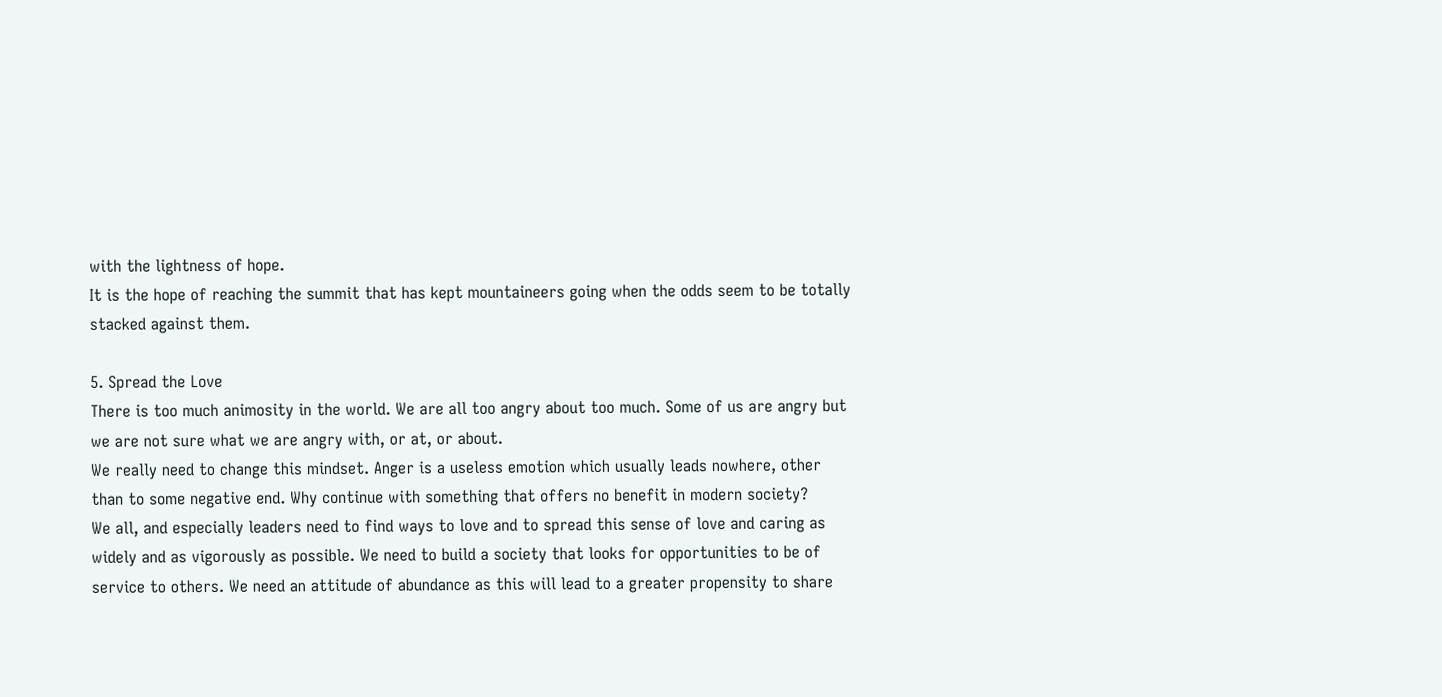with the lightness of hope.
It is the hope of reaching the summit that has kept mountaineers going when the odds seem to be totally stacked against them.

5. Spread the Love
There is too much animosity in the world. We are all too angry about too much. Some of us are angry but we are not sure what we are angry with, or at, or about.
We really need to change this mindset. Anger is a useless emotion which usually leads nowhere, other than to some negative end. Why continue with something that offers no benefit in modern society?
We all, and especially leaders need to find ways to love and to spread this sense of love and caring as widely and as vigorously as possible. We need to build a society that looks for opportunities to be of service to others. We need an attitude of abundance as this will lead to a greater propensity to share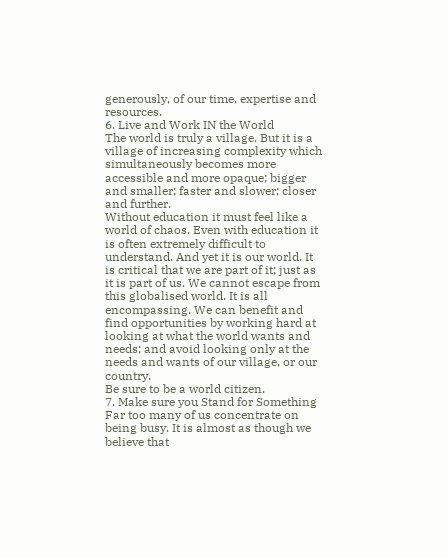generously, of our time, expertise and resources.
6. Live and Work IN the World
The world is truly a village. But it is a village of increasing complexity which simultaneously becomes more accessible and more opaque; bigger and smaller; faster and slower; closer and further.
Without education it must feel like a world of chaos. Even with education it is often extremely difficult to understand. And yet it is our world. It is critical that we are part of it; just as it is part of us. We cannot escape from this globalised world. It is all encompassing. We can benefit and find opportunities by working hard at looking at what the world wants and needs; and avoid looking only at the needs and wants of our village, or our country.
Be sure to be a world citizen.
7. Make sure you Stand for Something
Far too many of us concentrate on being busy. It is almost as though we believe that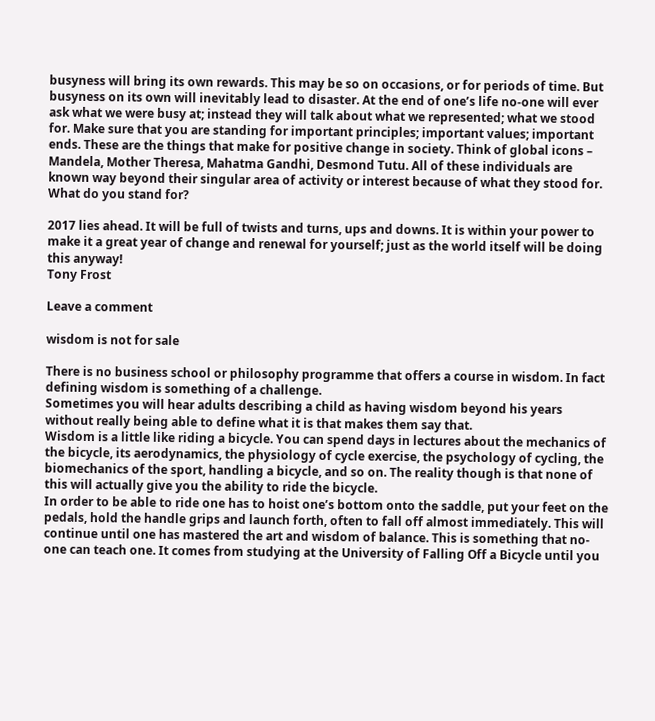busyness will bring its own rewards. This may be so on occasions, or for periods of time. But busyness on its own will inevitably lead to disaster. At the end of one’s life no-one will ever ask what we were busy at; instead they will talk about what we represented; what we stood for. Make sure that you are standing for important principles; important values; important ends. These are the things that make for positive change in society. Think of global icons – Mandela, Mother Theresa, Mahatma Gandhi, Desmond Tutu. All of these individuals are known way beyond their singular area of activity or interest because of what they stood for. What do you stand for?

2017 lies ahead. It will be full of twists and turns, ups and downs. It is within your power to make it a great year of change and renewal for yourself; just as the world itself will be doing this anyway!
Tony Frost

Leave a comment

wisdom is not for sale

There is no business school or philosophy programme that offers a course in wisdom. In fact defining wisdom is something of a challenge.
Sometimes you will hear adults describing a child as having wisdom beyond his years without really being able to define what it is that makes them say that.
Wisdom is a little like riding a bicycle. You can spend days in lectures about the mechanics of the bicycle, its aerodynamics, the physiology of cycle exercise, the psychology of cycling, the biomechanics of the sport, handling a bicycle, and so on. The reality though is that none of this will actually give you the ability to ride the bicycle.
In order to be able to ride one has to hoist one’s bottom onto the saddle, put your feet on the pedals, hold the handle grips and launch forth, often to fall off almost immediately. This will continue until one has mastered the art and wisdom of balance. This is something that no-one can teach one. It comes from studying at the University of Falling Off a Bicycle until you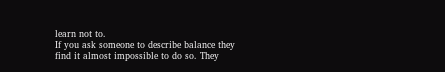learn not to.
If you ask someone to describe balance they find it almost impossible to do so. They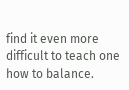find it even more difficult to teach one how to balance.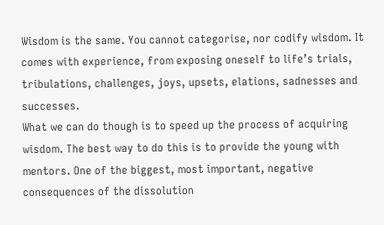Wisdom is the same. You cannot categorise, nor codify wisdom. It comes with experience, from exposing oneself to life’s trials, tribulations, challenges, joys, upsets, elations, sadnesses and successes.
What we can do though is to speed up the process of acquiring wisdom. The best way to do this is to provide the young with mentors. One of the biggest, most important, negative consequences of the dissolution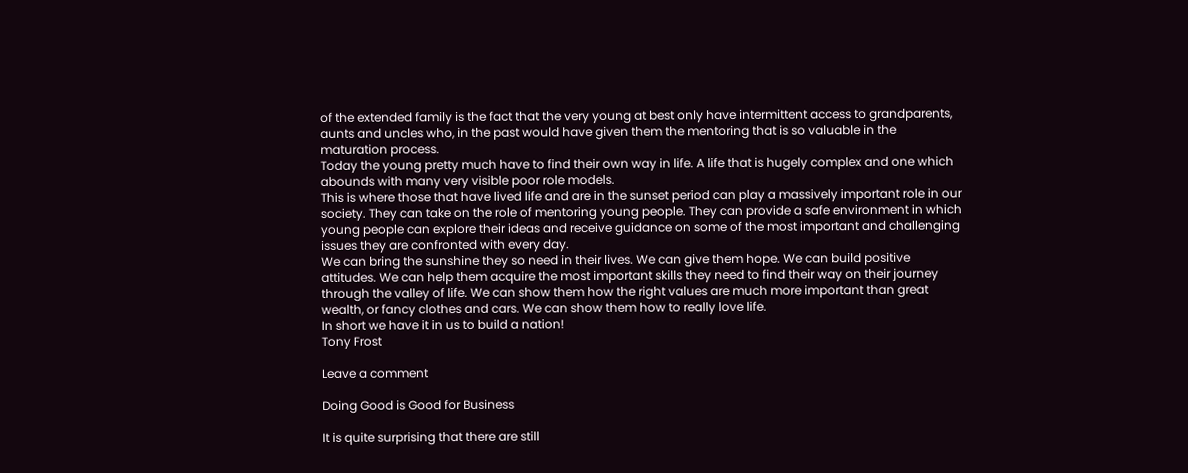of the extended family is the fact that the very young at best only have intermittent access to grandparents, aunts and uncles who, in the past would have given them the mentoring that is so valuable in the maturation process.
Today the young pretty much have to find their own way in life. A life that is hugely complex and one which abounds with many very visible poor role models.
This is where those that have lived life and are in the sunset period can play a massively important role in our society. They can take on the role of mentoring young people. They can provide a safe environment in which young people can explore their ideas and receive guidance on some of the most important and challenging issues they are confronted with every day.
We can bring the sunshine they so need in their lives. We can give them hope. We can build positive attitudes. We can help them acquire the most important skills they need to find their way on their journey through the valley of life. We can show them how the right values are much more important than great wealth, or fancy clothes and cars. We can show them how to really love life.
In short we have it in us to build a nation!
Tony Frost

Leave a comment

Doing Good is Good for Business

It is quite surprising that there are still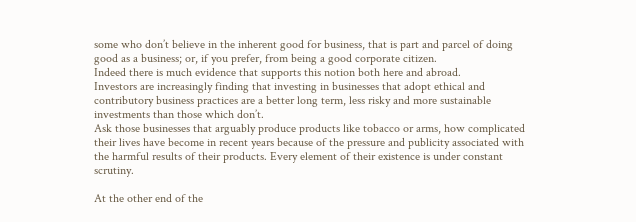some who don’t believe in the inherent good for business, that is part and parcel of doing good as a business; or, if you prefer, from being a good corporate citizen.
Indeed there is much evidence that supports this notion both here and abroad.
Investors are increasingly finding that investing in businesses that adopt ethical and contributory business practices are a better long term, less risky and more sustainable investments than those which don’t.
Ask those businesses that arguably produce products like tobacco or arms, how complicated their lives have become in recent years because of the pressure and publicity associated with the harmful results of their products. Every element of their existence is under constant scrutiny.

At the other end of the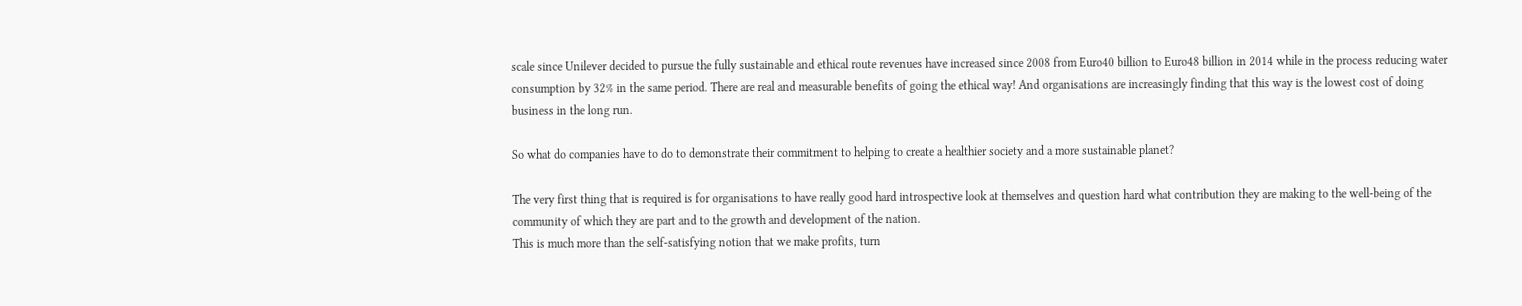scale since Unilever decided to pursue the fully sustainable and ethical route revenues have increased since 2008 from Euro40 billion to Euro48 billion in 2014 while in the process reducing water consumption by 32% in the same period. There are real and measurable benefits of going the ethical way! And organisations are increasingly finding that this way is the lowest cost of doing business in the long run.

So what do companies have to do to demonstrate their commitment to helping to create a healthier society and a more sustainable planet?

The very first thing that is required is for organisations to have really good hard introspective look at themselves and question hard what contribution they are making to the well-being of the community of which they are part and to the growth and development of the nation.
This is much more than the self-satisfying notion that we make profits, turn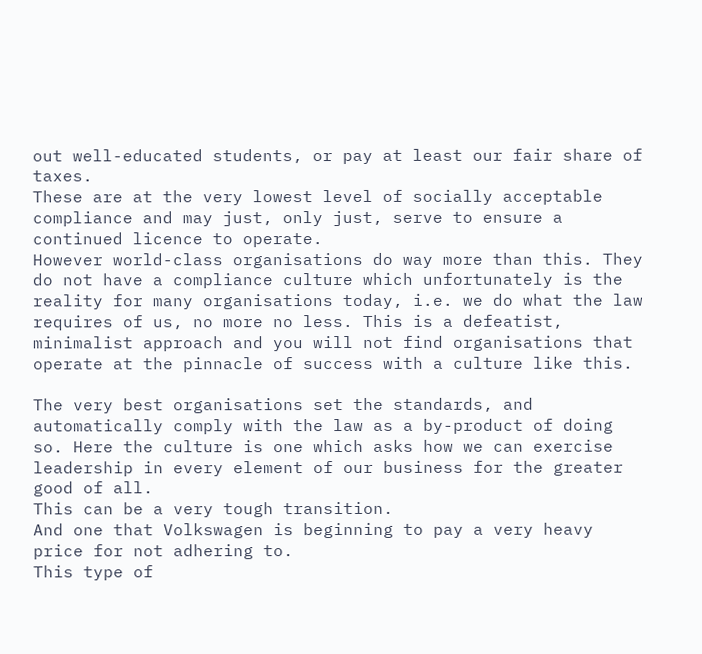out well-educated students, or pay at least our fair share of taxes.
These are at the very lowest level of socially acceptable compliance and may just, only just, serve to ensure a continued licence to operate.
However world-class organisations do way more than this. They do not have a compliance culture which unfortunately is the reality for many organisations today, i.e. we do what the law requires of us, no more no less. This is a defeatist, minimalist approach and you will not find organisations that operate at the pinnacle of success with a culture like this.

The very best organisations set the standards, and automatically comply with the law as a by-product of doing so. Here the culture is one which asks how we can exercise leadership in every element of our business for the greater good of all.
This can be a very tough transition.
And one that Volkswagen is beginning to pay a very heavy price for not adhering to.
This type of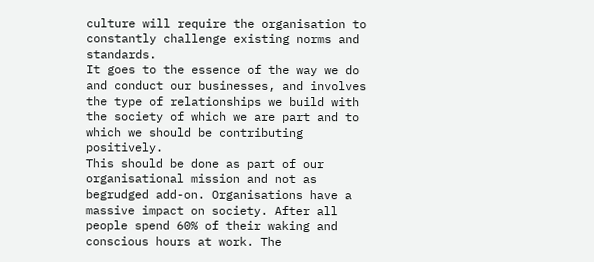culture will require the organisation to constantly challenge existing norms and standards.
It goes to the essence of the way we do and conduct our businesses, and involves the type of relationships we build with the society of which we are part and to which we should be contributing positively.
This should be done as part of our organisational mission and not as
begrudged add-on. Organisations have a massive impact on society. After all people spend 60% of their waking and conscious hours at work. The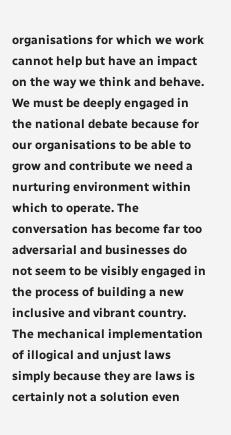organisations for which we work cannot help but have an impact on the way we think and behave.
We must be deeply engaged in the national debate because for our organisations to be able to grow and contribute we need a nurturing environment within which to operate. The conversation has become far too adversarial and businesses do not seem to be visibly engaged in the process of building a new inclusive and vibrant country.
The mechanical implementation of illogical and unjust laws simply because they are laws is certainly not a solution even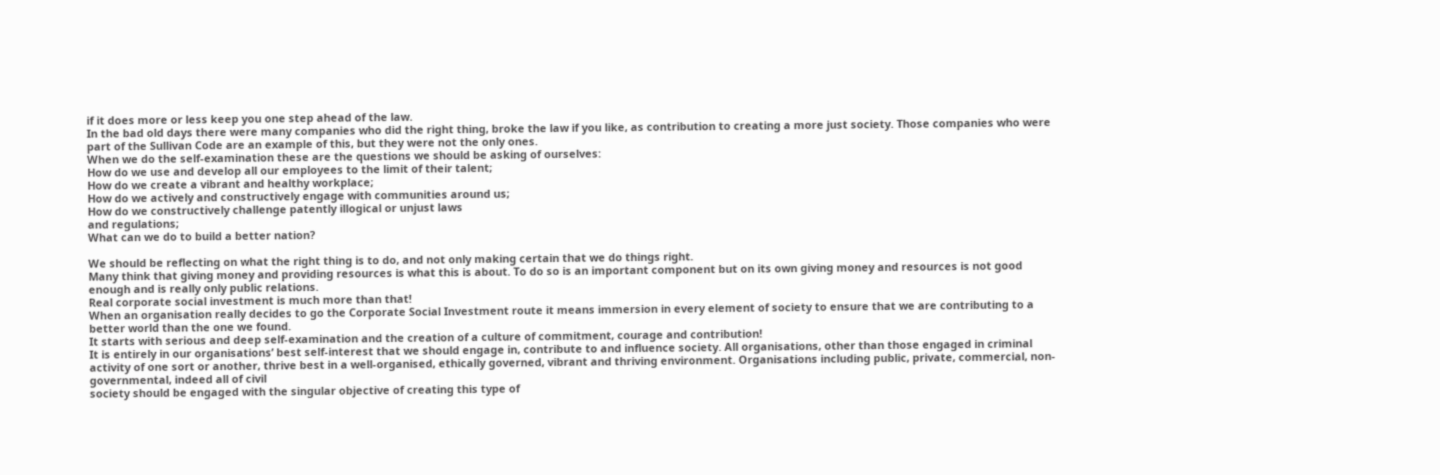if it does more or less keep you one step ahead of the law.
In the bad old days there were many companies who did the right thing, broke the law if you like, as contribution to creating a more just society. Those companies who were part of the Sullivan Code are an example of this, but they were not the only ones.
When we do the self-examination these are the questions we should be asking of ourselves:
How do we use and develop all our employees to the limit of their talent;
How do we create a vibrant and healthy workplace;
How do we actively and constructively engage with communities around us;
How do we constructively challenge patently illogical or unjust laws
and regulations;
What can we do to build a better nation?

We should be reflecting on what the right thing is to do, and not only making certain that we do things right.
Many think that giving money and providing resources is what this is about. To do so is an important component but on its own giving money and resources is not good enough and is really only public relations.
Real corporate social investment is much more than that!
When an organisation really decides to go the Corporate Social Investment route it means immersion in every element of society to ensure that we are contributing to a better world than the one we found.
It starts with serious and deep self-examination and the creation of a culture of commitment, courage and contribution!
It is entirely in our organisations’ best self-interest that we should engage in, contribute to and influence society. All organisations, other than those engaged in criminal activity of one sort or another, thrive best in a well-organised, ethically governed, vibrant and thriving environment. Organisations including public, private, commercial, non-governmental, indeed all of civil
society should be engaged with the singular objective of creating this type of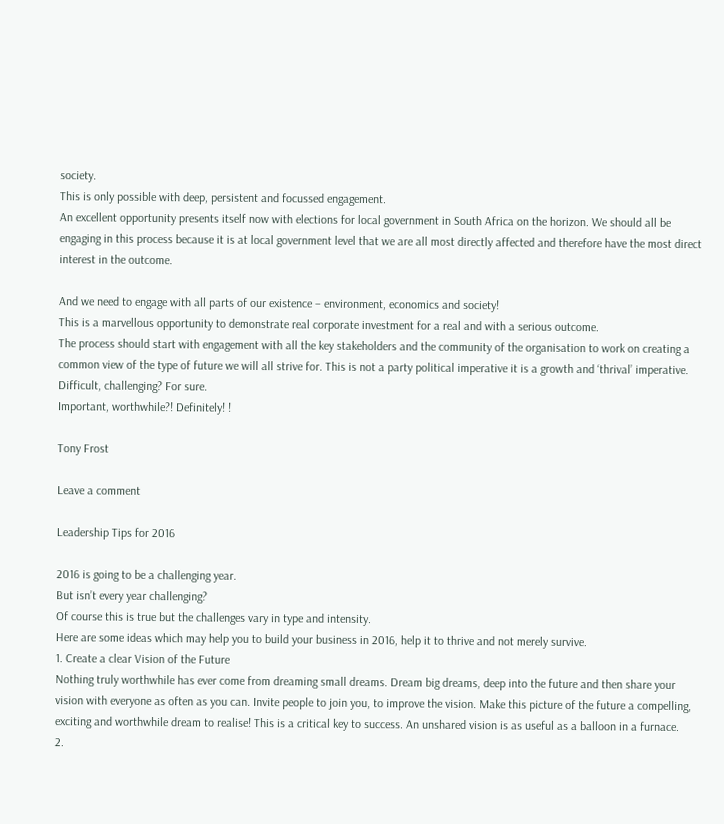society.
This is only possible with deep, persistent and focussed engagement.
An excellent opportunity presents itself now with elections for local government in South Africa on the horizon. We should all be engaging in this process because it is at local government level that we are all most directly affected and therefore have the most direct interest in the outcome.

And we need to engage with all parts of our existence – environment, economics and society!
This is a marvellous opportunity to demonstrate real corporate investment for a real and with a serious outcome.
The process should start with engagement with all the key stakeholders and the community of the organisation to work on creating a common view of the type of future we will all strive for. This is not a party political imperative it is a growth and ‘thrival’ imperative.
Difficult, challenging? For sure.
Important, worthwhile?! Definitely! !

Tony Frost

Leave a comment

Leadership Tips for 2016

2016 is going to be a challenging year.
But isn’t every year challenging?
Of course this is true but the challenges vary in type and intensity.
Here are some ideas which may help you to build your business in 2016, help it to thrive and not merely survive.
1. Create a clear Vision of the Future
Nothing truly worthwhile has ever come from dreaming small dreams. Dream big dreams, deep into the future and then share your vision with everyone as often as you can. Invite people to join you, to improve the vision. Make this picture of the future a compelling, exciting and worthwhile dream to realise! This is a critical key to success. An unshared vision is as useful as a balloon in a furnace.
2.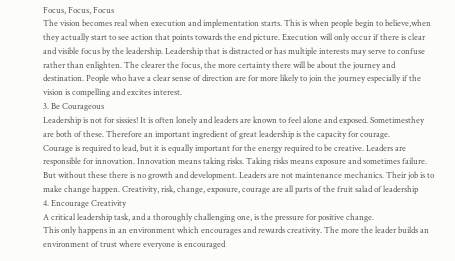Focus, Focus, Focus
The vision becomes real when execution and implementation starts. This is when people begin to believe,when they actually start to see action that points towards the end picture. Execution will only occur if there is clear and visible focus by the leadership. Leadership that is distracted or has multiple interests may serve to confuse rather than enlighten. The clearer the focus, the more certainty there will be about the journey and destination. People who have a clear sense of direction are for more likely to join the journey especially if the vision is compelling and excites interest.
3. Be Courageous
Leadership is not for sissies! It is often lonely and leaders are known to feel alone and exposed. Sometimesthey are both of these. Therefore an important ingredient of great leadership is the capacity for courage.
Courage is required to lead, but it is equally important for the energy required to be creative. Leaders are responsible for innovation. Innovation means taking risks. Taking risks means exposure and sometimes failure. But without these there is no growth and development. Leaders are not maintenance mechanics. Their job is to make change happen. Creativity, risk, change, exposure, courage are all parts of the fruit salad of leadership
4. Encourage Creativity
A critical leadership task, and a thoroughly challenging one, is the pressure for positive change.
This only happens in an environment which encourages and rewards creativity. The more the leader builds an environment of trust where everyone is encouraged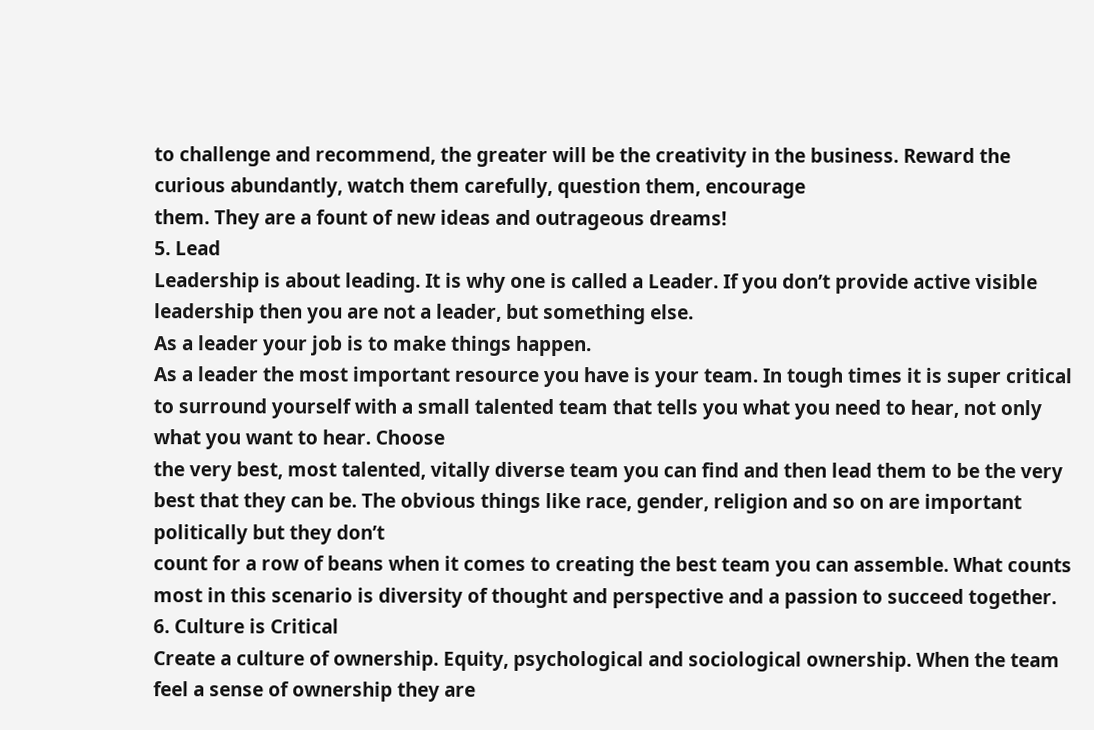to challenge and recommend, the greater will be the creativity in the business. Reward the curious abundantly, watch them carefully, question them, encourage
them. They are a fount of new ideas and outrageous dreams!
5. Lead
Leadership is about leading. It is why one is called a Leader. If you don’t provide active visible leadership then you are not a leader, but something else.
As a leader your job is to make things happen.
As a leader the most important resource you have is your team. In tough times it is super critical to surround yourself with a small talented team that tells you what you need to hear, not only what you want to hear. Choose
the very best, most talented, vitally diverse team you can find and then lead them to be the very best that they can be. The obvious things like race, gender, religion and so on are important politically but they don’t
count for a row of beans when it comes to creating the best team you can assemble. What counts most in this scenario is diversity of thought and perspective and a passion to succeed together.
6. Culture is Critical
Create a culture of ownership. Equity, psychological and sociological ownership. When the team feel a sense of ownership they are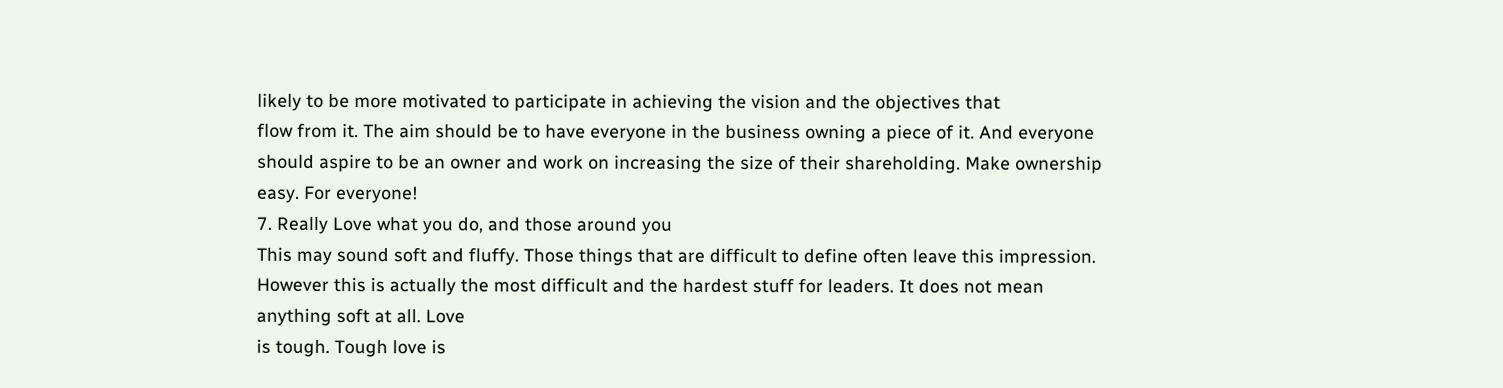likely to be more motivated to participate in achieving the vision and the objectives that
flow from it. The aim should be to have everyone in the business owning a piece of it. And everyone should aspire to be an owner and work on increasing the size of their shareholding. Make ownership easy. For everyone!
7. Really Love what you do, and those around you
This may sound soft and fluffy. Those things that are difficult to define often leave this impression. However this is actually the most difficult and the hardest stuff for leaders. It does not mean anything soft at all. Love
is tough. Tough love is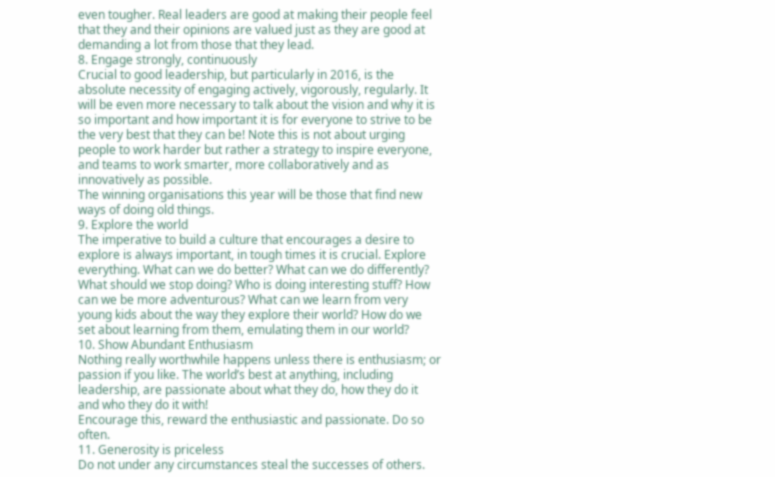even tougher. Real leaders are good at making their people feel that they and their opinions are valued just as they are good at demanding a lot from those that they lead.
8. Engage strongly, continuously
Crucial to good leadership, but particularly in 2016, is the absolute necessity of engaging actively, vigorously, regularly. It will be even more necessary to talk about the vision and why it is so important and how important it is for everyone to strive to be the very best that they can be! Note this is not about urging people to work harder but rather a strategy to inspire everyone, and teams to work smarter, more collaboratively and as innovatively as possible.
The winning organisations this year will be those that find new ways of doing old things.
9. Explore the world
The imperative to build a culture that encourages a desire to
explore is always important, in tough times it is crucial. Explore everything. What can we do better? What can we do differently? What should we stop doing? Who is doing interesting stuff? How can we be more adventurous? What can we learn from very young kids about the way they explore their world? How do we set about learning from them, emulating them in our world?
10. Show Abundant Enthusiasm
Nothing really worthwhile happens unless there is enthusiasm; or passion if you like. The world’s best at anything, including leadership, are passionate about what they do, how they do it and who they do it with!
Encourage this, reward the enthusiastic and passionate. Do so often.
11. Generosity is priceless
Do not under any circumstances steal the successes of others.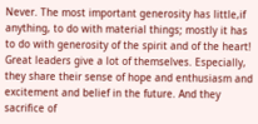Never. The most important generosity has little,if anything, to do with material things; mostly it has to do with generosity of the spirit and of the heart! Great leaders give a lot of themselves. Especially, they share their sense of hope and enthusiasm and excitement and belief in the future. And they sacrifice of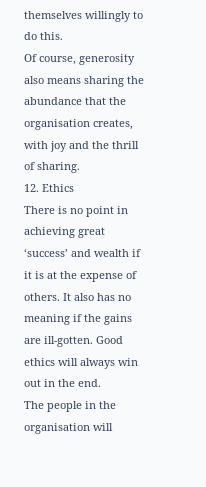themselves willingly to do this.
Of course, generosity also means sharing the abundance that the organisation creates, with joy and the thrill of sharing.
12. Ethics
There is no point in achieving great ‘success’ and wealth if it is at the expense of others. It also has no meaning if the gains are ill-gotten. Good ethics will always win out in the end.
The people in the organisation will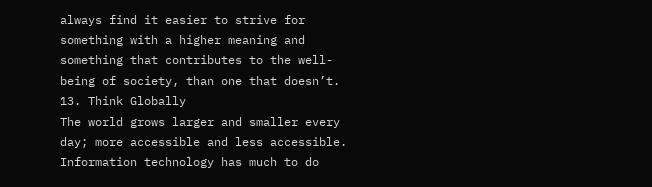always find it easier to strive for something with a higher meaning and something that contributes to the well-being of society, than one that doesn’t.
13. Think Globally
The world grows larger and smaller every day; more accessible and less accessible. Information technology has much to do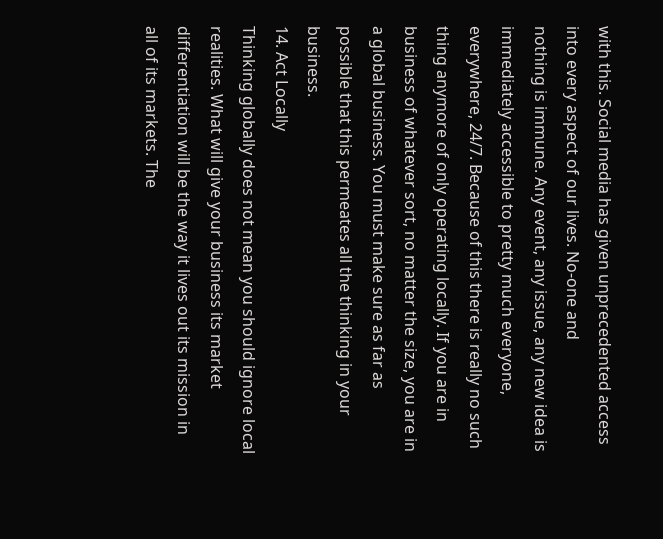with this. Social media has given unprecedented access into every aspect of our lives. No-one and
nothing is immune. Any event, any issue, any new idea is immediately accessible to pretty much everyone, everywhere, 24/7. Because of this there is really no such thing anymore of only operating locally. If you are in business of whatever sort, no matter the size, you are in a global business. You must make sure as far as possible that this permeates all the thinking in your business.
14. Act Locally
Thinking globally does not mean you should ignore local realities. What will give your business its market differentiation will be the way it lives out its mission in all of its markets. The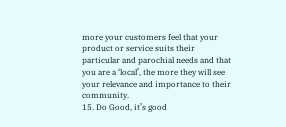more your customers feel that your product or service suits their particular and parochial needs and that you are a ‘local’, the more they will see your relevance and importance to their community.
15. Do Good, it’s good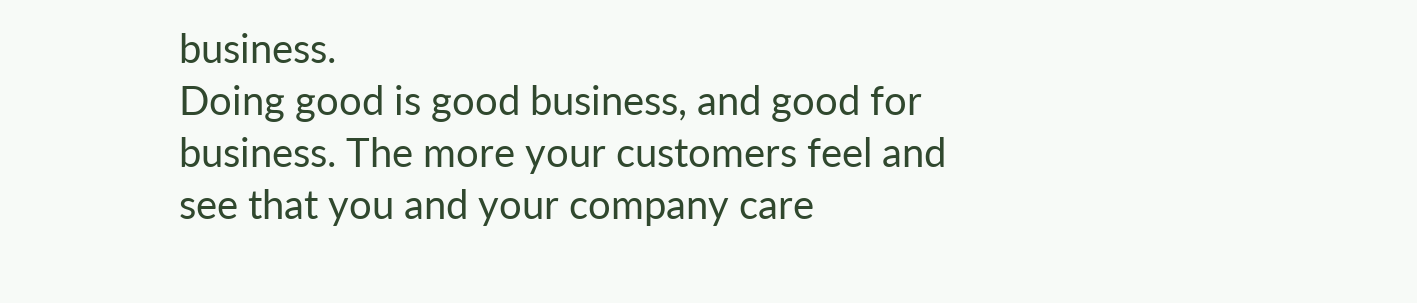business.
Doing good is good business, and good for business. The more your customers feel and see that you and your company care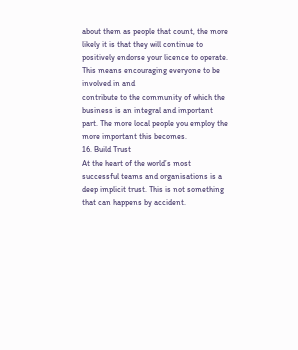about them as people that count, the more likely it is that they will continue to positively endorse your licence to operate. This means encouraging everyone to be involved in and
contribute to the community of which the business is an integral and important part. The more local people you employ the more important this becomes.
16. Build Trust
At the heart of the world’s most successful teams and organisations is a deep implicit trust. This is not something that can happens by accident.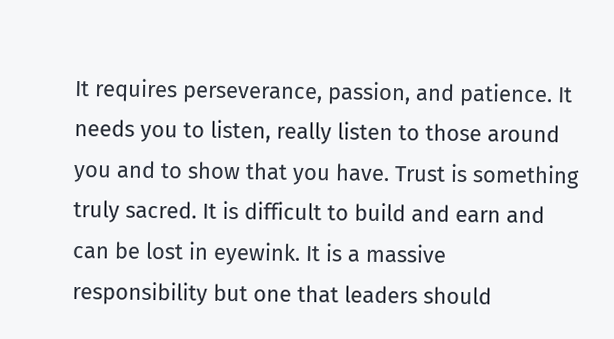It requires perseverance, passion, and patience. It needs you to listen, really listen to those around you and to show that you have. Trust is something truly sacred. It is difficult to build and earn and can be lost in eyewink. It is a massive responsibility but one that leaders should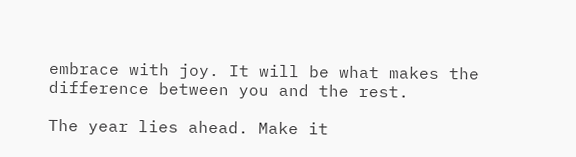embrace with joy. It will be what makes the difference between you and the rest.

The year lies ahead. Make it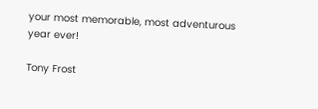your most memorable, most adventurous year ever!

Tony Frost